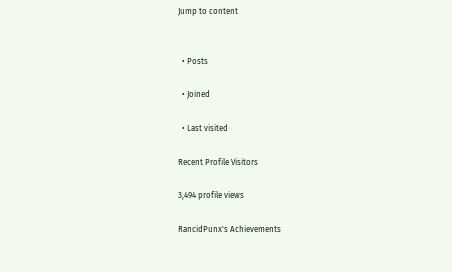Jump to content


  • Posts

  • Joined

  • Last visited

Recent Profile Visitors

3,494 profile views

RancidPunx's Achievements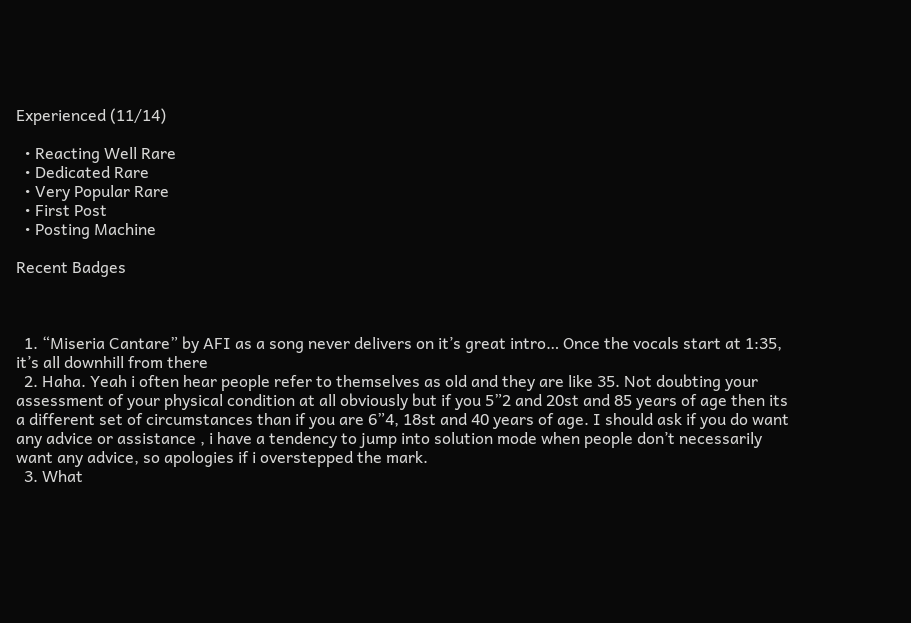Experienced (11/14)

  • Reacting Well Rare
  • Dedicated Rare
  • Very Popular Rare
  • First Post
  • Posting Machine

Recent Badges



  1. “Miseria Cantare” by AFI as a song never delivers on it’s great intro… Once the vocals start at 1:35, it’s all downhill from there
  2. Haha. Yeah i often hear people refer to themselves as old and they are like 35. Not doubting your assessment of your physical condition at all obviously but if you 5”2 and 20st and 85 years of age then its a different set of circumstances than if you are 6”4, 18st and 40 years of age. I should ask if you do want any advice or assistance , i have a tendency to jump into solution mode when people don’t necessarily want any advice, so apologies if i overstepped the mark.
  3. What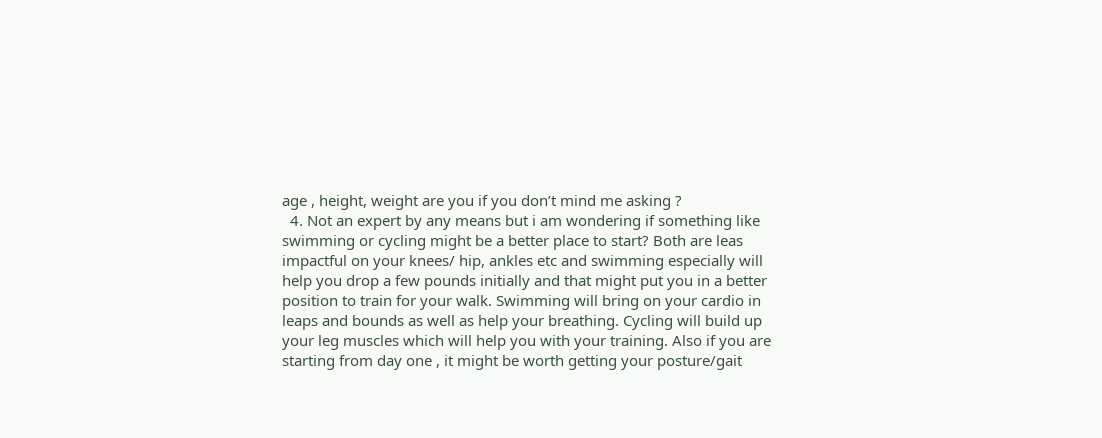age , height, weight are you if you don’t mind me asking ?
  4. Not an expert by any means but i am wondering if something like swimming or cycling might be a better place to start? Both are leas impactful on your knees/ hip, ankles etc and swimming especially will help you drop a few pounds initially and that might put you in a better position to train for your walk. Swimming will bring on your cardio in leaps and bounds as well as help your breathing. Cycling will build up your leg muscles which will help you with your training. Also if you are starting from day one , it might be worth getting your posture/gait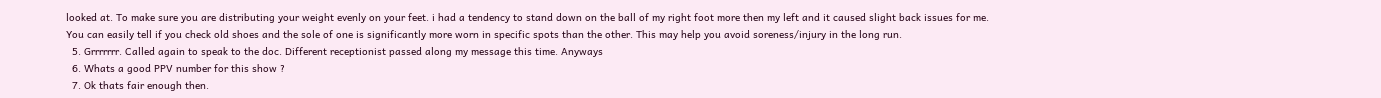looked at. To make sure you are distributing your weight evenly on your feet. i had a tendency to stand down on the ball of my right foot more then my left and it caused slight back issues for me. You can easily tell if you check old shoes and the sole of one is significantly more worn in specific spots than the other. This may help you avoid soreness/injury in the long run.
  5. Grrrrrrr. Called again to speak to the doc. Different receptionist passed along my message this time. Anyways
  6. Whats a good PPV number for this show ?
  7. Ok thats fair enough then.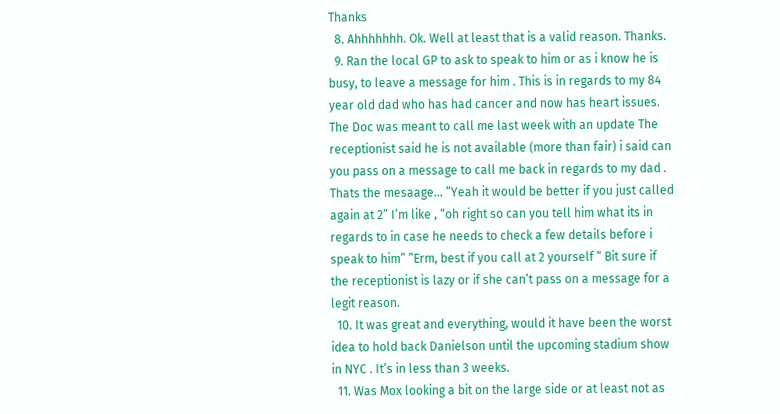Thanks
  8. Ahhhhhhh. Ok. Well at least that is a valid reason. Thanks.
  9. Ran the local GP to ask to speak to him or as i know he is busy, to leave a message for him . This is in regards to my 84 year old dad who has had cancer and now has heart issues. The Doc was meant to call me last week with an update The receptionist said he is not available (more than fair) i said can you pass on a message to call me back in regards to my dad . Thats the mesaage… ”Yeah it would be better if you just called again at 2” I’m like , “oh right so can you tell him what its in regards to in case he needs to check a few details before i speak to him” ”Erm, best if you call at 2 yourself “ Bit sure if the receptionist is lazy or if she can’t pass on a message for a legit reason.
  10. It was great and everything, would it have been the worst idea to hold back Danielson until the upcoming stadium show in NYC . It’s in less than 3 weeks.
  11. Was Mox looking a bit on the large side or at least not as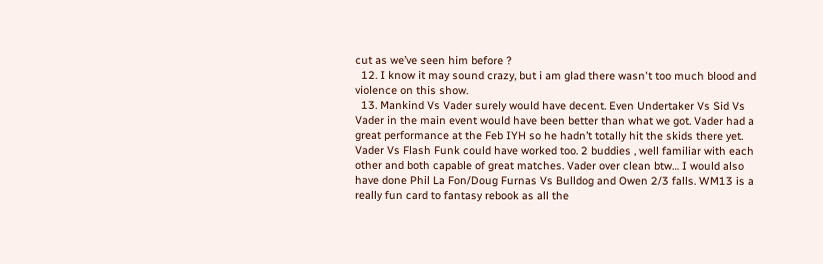cut as we’ve seen him before ?
  12. I know it may sound crazy, but i am glad there wasn't too much blood and violence on this show.
  13. Mankind Vs Vader surely would have decent. Even Undertaker Vs Sid Vs Vader in the main event would have been better than what we got. Vader had a great performance at the Feb IYH so he hadn’t totally hit the skids there yet. Vader Vs Flash Funk could have worked too. 2 buddies , well familiar with each other and both capable of great matches. Vader over clean btw… I would also have done Phil La Fon/Doug Furnas Vs Bulldog and Owen 2/3 falls. WM13 is a really fun card to fantasy rebook as all the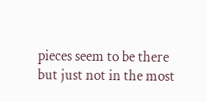pieces seem to be there but just not in the most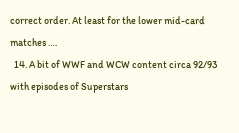correct order. At least for the lower mid-card matches ….
  14. A bit of WWF and WCW content circa 92/93 with episodes of Superstars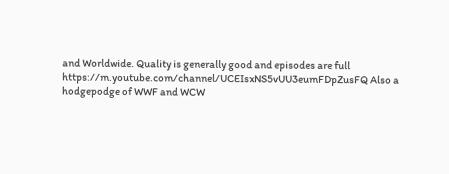and Worldwide. Quality is generally good and episodes are full https://m.youtube.com/channel/UCEIsxNS5vUU3eumFDpZusFQ Also a hodgepodge of WWF and WCW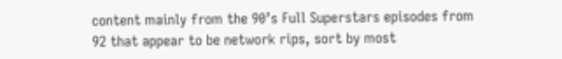content mainly from the 90’s Full Superstars episodes from 92 that appear to be network rips, sort by most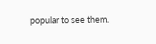popular to see them.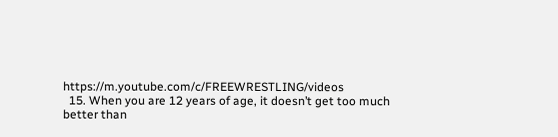https://m.youtube.com/c/FREEWRESTLING/videos
  15. When you are 12 years of age, it doesn’t get too much better than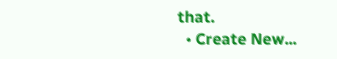that.
  • Create New...